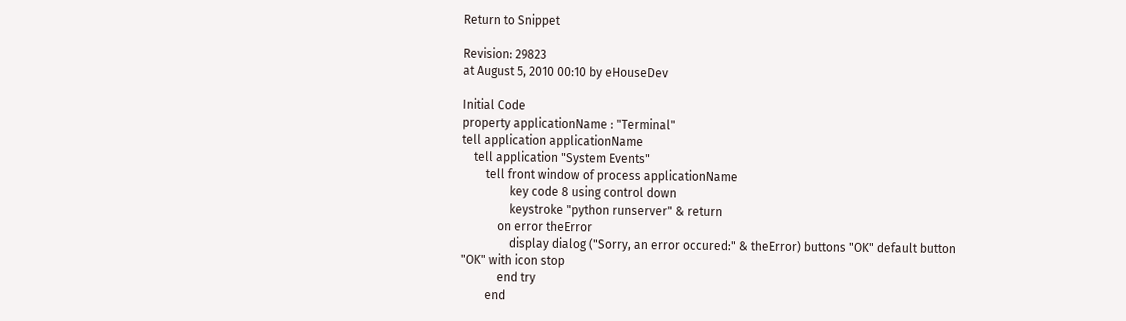Return to Snippet

Revision: 29823
at August 5, 2010 00:10 by eHouseDev

Initial Code
property applicationName : "Terminal"
tell application applicationName
    tell application "System Events"
        tell front window of process applicationName
                key code 8 using control down
                keystroke "python runserver" & return
            on error theError
                display dialog ("Sorry, an error occured:" & theError) buttons "OK" default button "OK" with icon stop
            end try
        end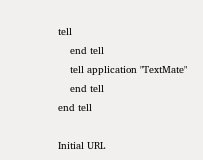tell
    end tell
    tell application "TextMate"
    end tell
end tell

Initial URL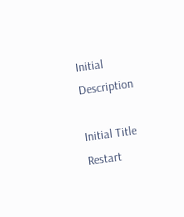Initial Description

Initial Title
Restart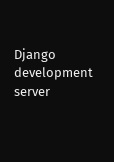Django development server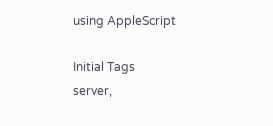using AppleScript

Initial Tags
server,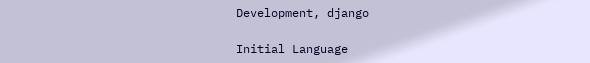Development, django

Initial Language